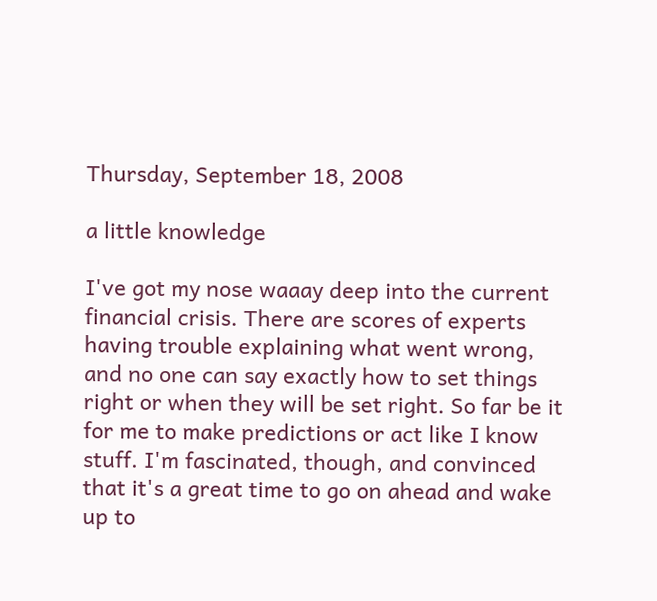Thursday, September 18, 2008

a little knowledge

I've got my nose waaay deep into the current financial crisis. There are scores of experts having trouble explaining what went wrong, and no one can say exactly how to set things right or when they will be set right. So far be it for me to make predictions or act like I know stuff. I'm fascinated, though, and convinced that it's a great time to go on ahead and wake up to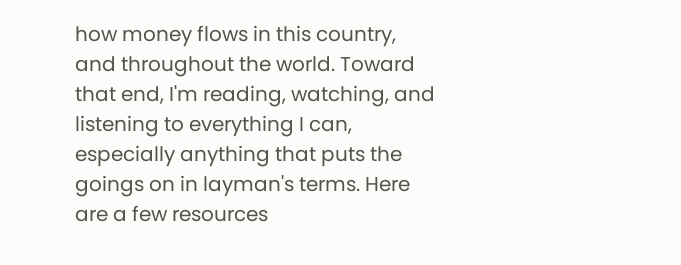how money flows in this country, and throughout the world. Toward that end, I'm reading, watching, and listening to everything I can, especially anything that puts the goings on in layman's terms. Here are a few resources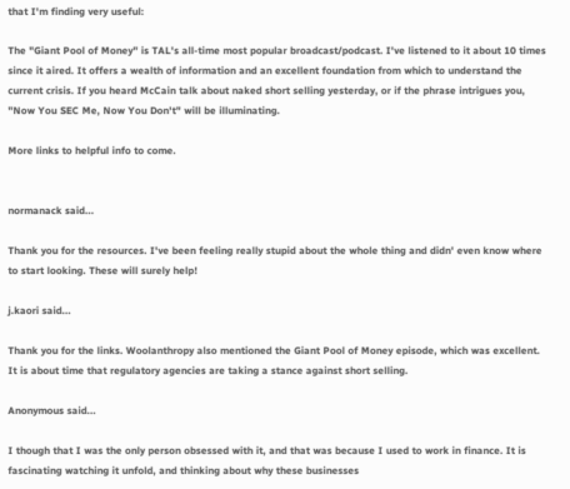that I'm finding very useful:

The "Giant Pool of Money" is TAL's all-time most popular broadcast/podcast. I've listened to it about 10 times since it aired. It offers a wealth of information and an excellent foundation from which to understand the current crisis. If you heard McCain talk about naked short selling yesterday, or if the phrase intrigues you, "Now You SEC Me, Now You Don't" will be illuminating.

More links to helpful info to come.


normanack said...

Thank you for the resources. I've been feeling really stupid about the whole thing and didn' even know where to start looking. These will surely help!

j.kaori said...

Thank you for the links. Woolanthropy also mentioned the Giant Pool of Money episode, which was excellent. It is about time that regulatory agencies are taking a stance against short selling.

Anonymous said...

I though that I was the only person obsessed with it, and that was because I used to work in finance. It is fascinating watching it unfold, and thinking about why these businesses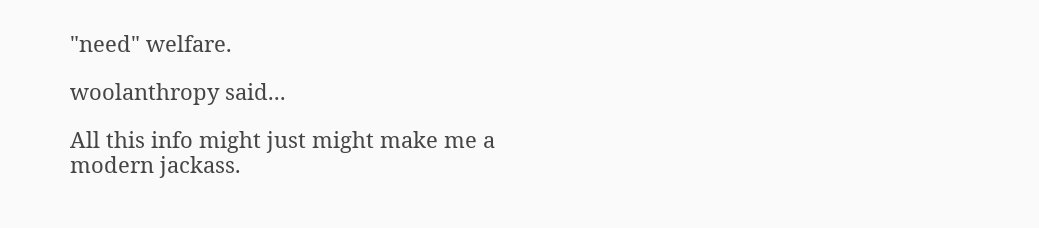"need" welfare.

woolanthropy said...

All this info might just might make me a modern jackass.